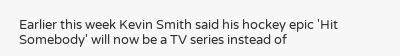Earlier this week Kevin Smith said his hockey epic 'Hit Somebody' will now be a TV series instead of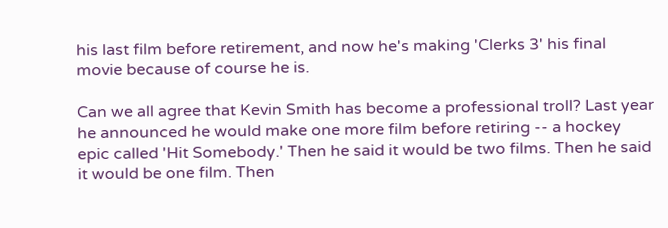his last film before retirement, and now he's making 'Clerks 3' his final movie because of course he is.

Can we all agree that Kevin Smith has become a professional troll? Last year he announced he would make one more film before retiring -- a hockey epic called 'Hit Somebody.' Then he said it would be two films. Then he said it would be one film. Then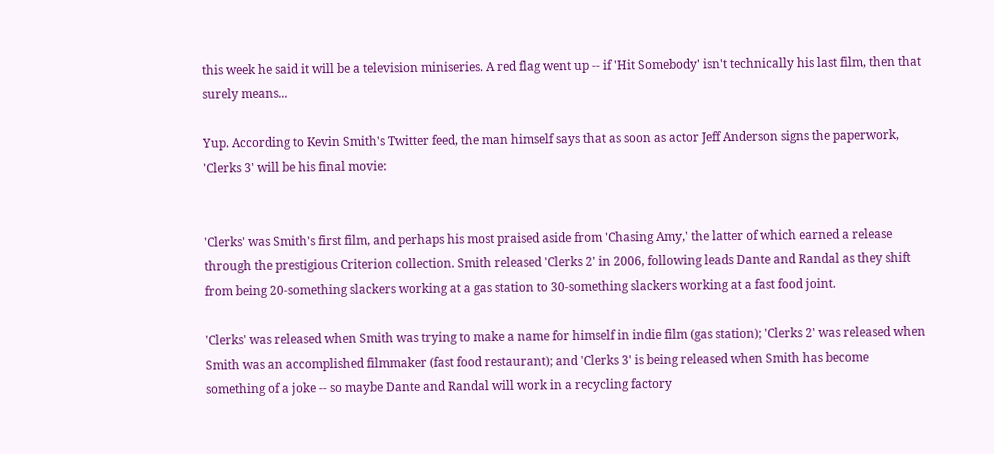this week he said it will be a television miniseries. A red flag went up -- if 'Hit Somebody' isn't technically his last film, then that surely means...

Yup. According to Kevin Smith's Twitter feed, the man himself says that as soon as actor Jeff Anderson signs the paperwork, 'Clerks 3' will be his final movie:


'Clerks' was Smith's first film, and perhaps his most praised aside from 'Chasing Amy,' the latter of which earned a release through the prestigious Criterion collection. Smith released 'Clerks 2' in 2006, following leads Dante and Randal as they shift from being 20-something slackers working at a gas station to 30-something slackers working at a fast food joint.

'Clerks' was released when Smith was trying to make a name for himself in indie film (gas station); 'Clerks 2' was released when Smith was an accomplished filmmaker (fast food restaurant); and 'Clerks 3' is being released when Smith has become something of a joke -- so maybe Dante and Randal will work in a recycling factory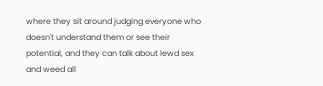where they sit around judging everyone who doesn't understand them or see their potential, and they can talk about lewd sex and weed all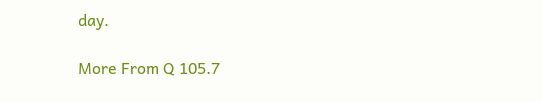day.

More From Q 105.7